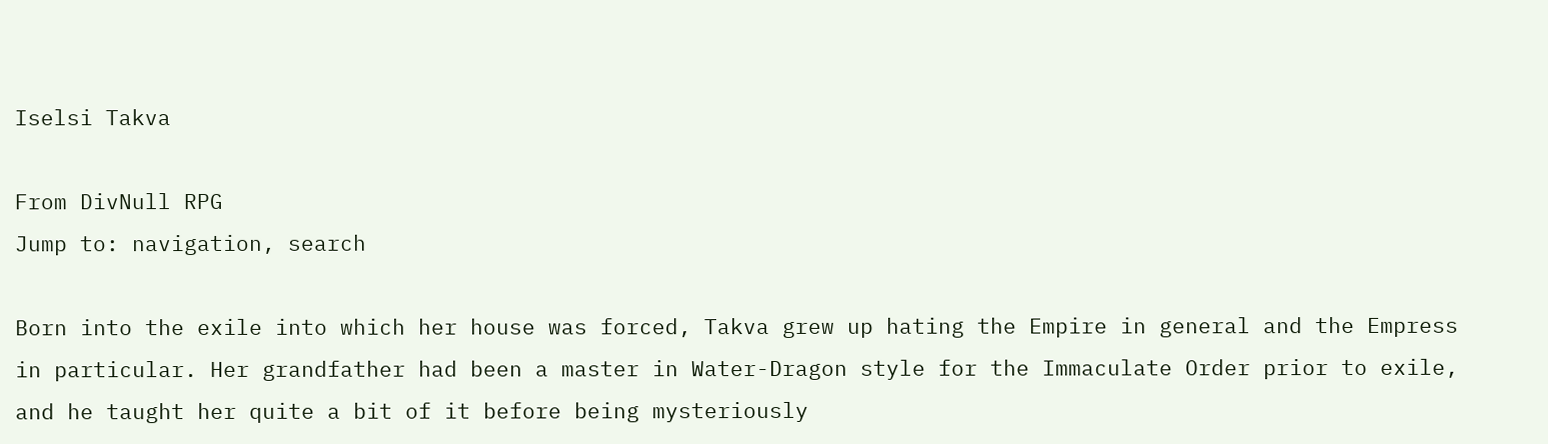Iselsi Takva

From DivNull RPG
Jump to: navigation, search

Born into the exile into which her house was forced, Takva grew up hating the Empire in general and the Empress in particular. Her grandfather had been a master in Water-Dragon style for the Immaculate Order prior to exile, and he taught her quite a bit of it before being mysteriously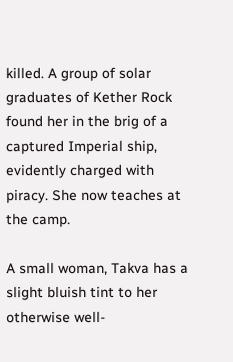killed. A group of solar graduates of Kether Rock found her in the brig of a captured Imperial ship, evidently charged with piracy. She now teaches at the camp.

A small woman, Takva has a slight bluish tint to her otherwise well-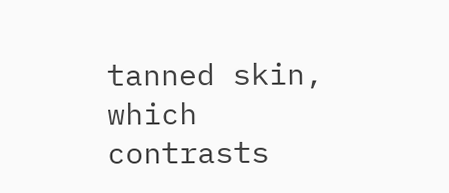tanned skin, which contrasts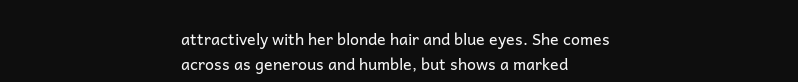attractively with her blonde hair and blue eyes. She comes across as generous and humble, but shows a marked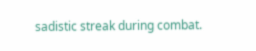sadistic streak during combat.